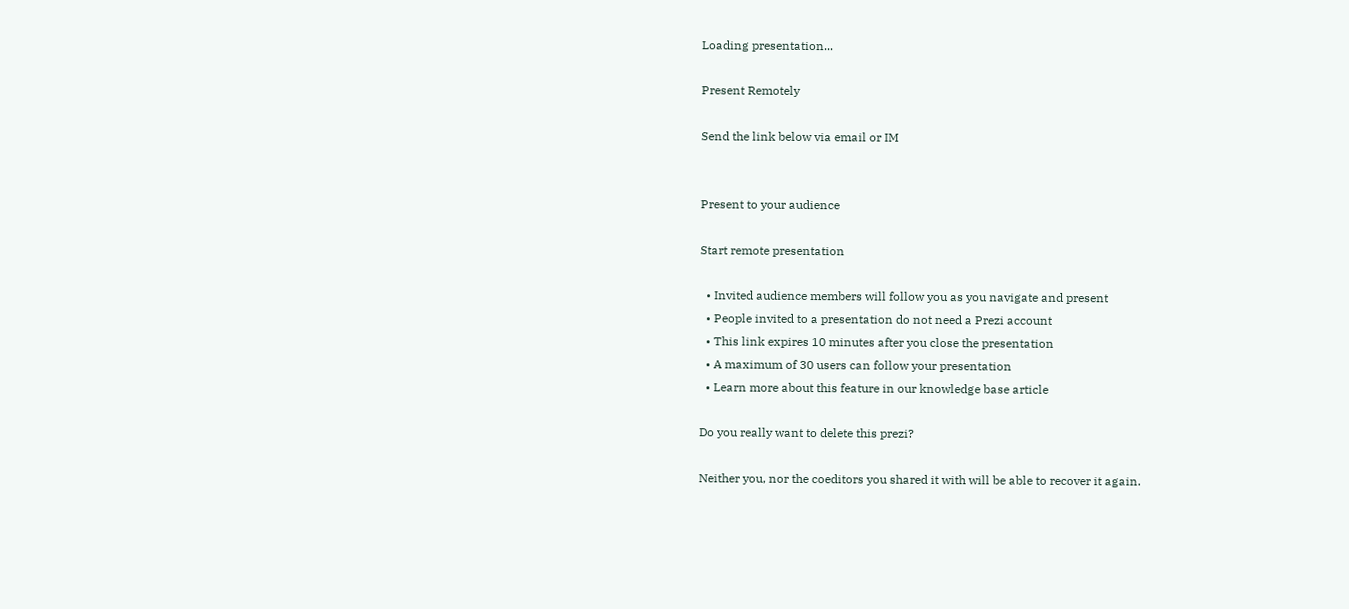Loading presentation...

Present Remotely

Send the link below via email or IM


Present to your audience

Start remote presentation

  • Invited audience members will follow you as you navigate and present
  • People invited to a presentation do not need a Prezi account
  • This link expires 10 minutes after you close the presentation
  • A maximum of 30 users can follow your presentation
  • Learn more about this feature in our knowledge base article

Do you really want to delete this prezi?

Neither you, nor the coeditors you shared it with will be able to recover it again.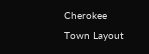Cherokee Town Layout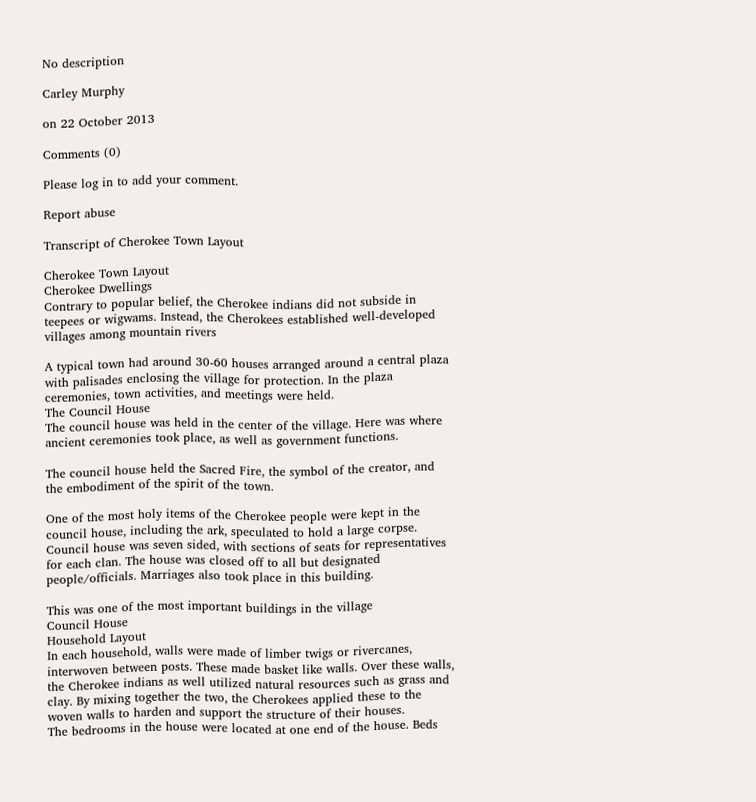No description

Carley Murphy

on 22 October 2013

Comments (0)

Please log in to add your comment.

Report abuse

Transcript of Cherokee Town Layout

Cherokee Town Layout
Cherokee Dwellings
Contrary to popular belief, the Cherokee indians did not subside in teepees or wigwams. Instead, the Cherokees established well-developed villages among mountain rivers

A typical town had around 30-60 houses arranged around a central plaza with palisades enclosing the village for protection. In the plaza ceremonies, town activities, and meetings were held.
The Council House
The council house was held in the center of the village. Here was where ancient ceremonies took place, as well as government functions.

The council house held the Sacred Fire, the symbol of the creator, and the embodiment of the spirit of the town.

One of the most holy items of the Cherokee people were kept in the council house, including the ark, speculated to hold a large corpse.
Council house was seven sided, with sections of seats for representatives for each clan. The house was closed off to all but designated people/officials. Marriages also took place in this building.

This was one of the most important buildings in the village
Council House
Household Layout
In each household, walls were made of limber twigs or rivercanes, interwoven between posts. These made basket like walls. Over these walls, the Cherokee indians as well utilized natural resources such as grass and clay. By mixing together the two, the Cherokees applied these to the woven walls to harden and support the structure of their houses.
The bedrooms in the house were located at one end of the house. Beds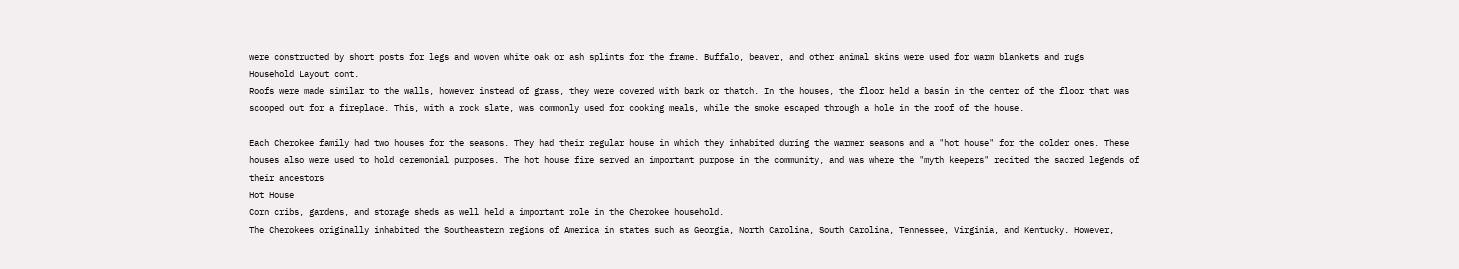were constructed by short posts for legs and woven white oak or ash splints for the frame. Buffalo, beaver, and other animal skins were used for warm blankets and rugs
Household Layout cont.
Roofs were made similar to the walls, however instead of grass, they were covered with bark or thatch. In the houses, the floor held a basin in the center of the floor that was scooped out for a fireplace. This, with a rock slate, was commonly used for cooking meals, while the smoke escaped through a hole in the roof of the house.

Each Cherokee family had two houses for the seasons. They had their regular house in which they inhabited during the warmer seasons and a "hot house" for the colder ones. These houses also were used to hold ceremonial purposes. The hot house fire served an important purpose in the community, and was where the "myth keepers" recited the sacred legends of their ancestors
Hot House
Corn cribs, gardens, and storage sheds as well held a important role in the Cherokee household.
The Cherokees originally inhabited the Southeastern regions of America in states such as Georgia, North Carolina, South Carolina, Tennessee, Virginia, and Kentucky. However,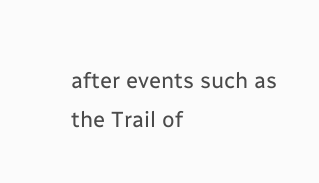after events such as the Trail of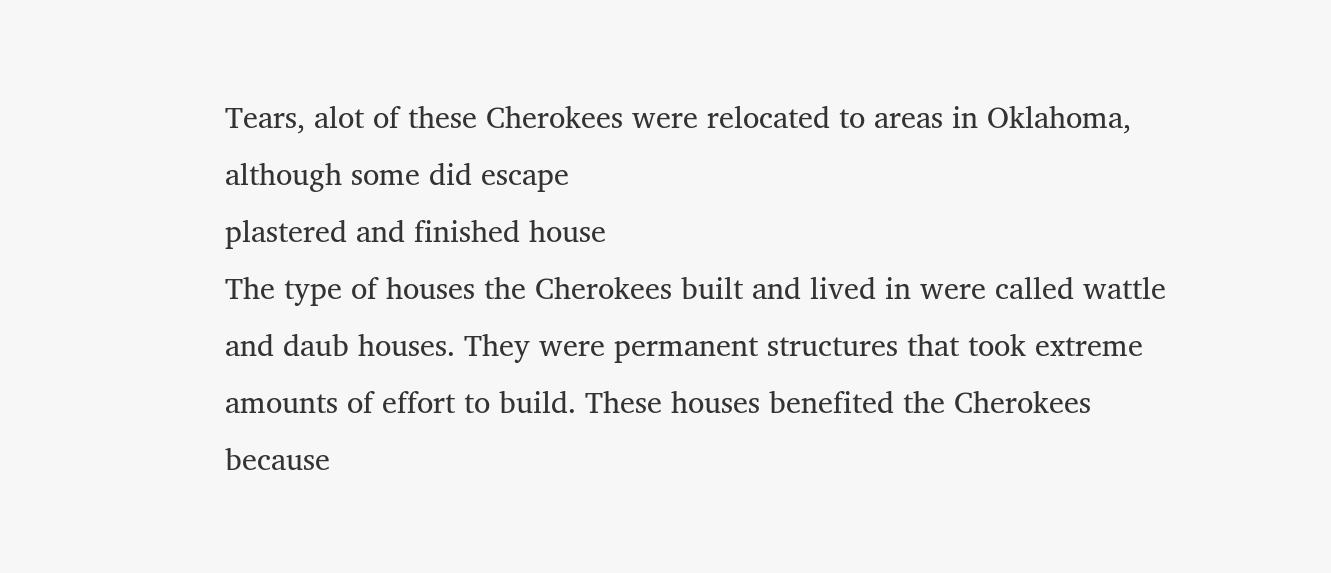Tears, alot of these Cherokees were relocated to areas in Oklahoma, although some did escape
plastered and finished house
The type of houses the Cherokees built and lived in were called wattle and daub houses. They were permanent structures that took extreme amounts of effort to build. These houses benefited the Cherokees because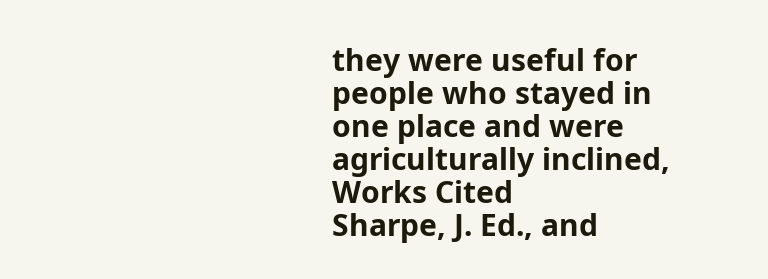they were useful for people who stayed in one place and were agriculturally inclined,
Works Cited
Sharpe, J. Ed., and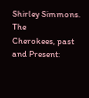Shirley Simmons. The
Cherokees, past and Present: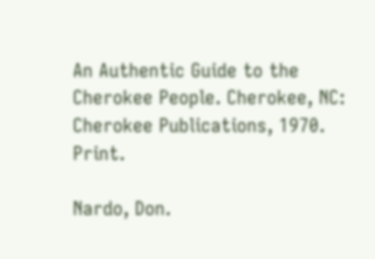An Authentic Guide to the Cherokee People. Cherokee, NC: Cherokee Publications, 1970. Print.

Nardo, Don.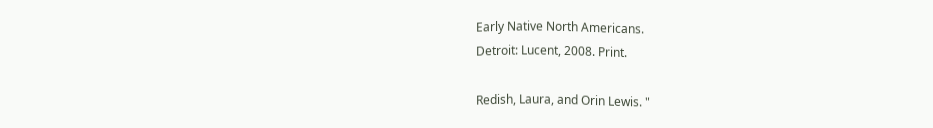Early Native North Americans.
Detroit: Lucent, 2008. Print.

Redish, Laura, and Orin Lewis. "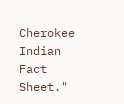Cherokee Indian Fact Sheet."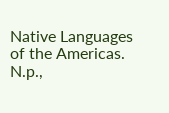Native Languages of the Americas. N.p.,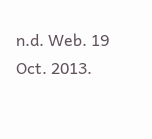n.d. Web. 19 Oct. 2013.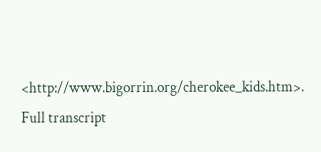<http://www.bigorrin.org/cherokee_kids.htm>.
Full transcript